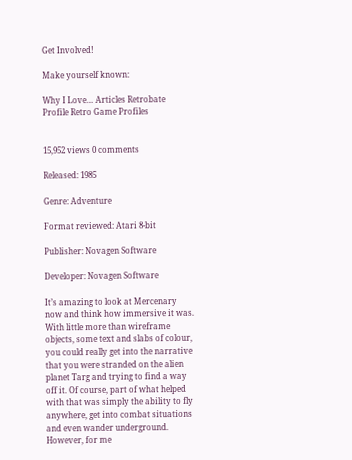Get Involved!

Make yourself known:

Why I Love… Articles Retrobate Profile Retro Game Profiles


15,952 views 0 comments

Released: 1985

Genre: Adventure

Format reviewed: Atari 8-bit

Publisher: Novagen Software

Developer: Novagen Software

It’s amazing to look at Mercenary now and think how immersive it was. With little more than wireframe objects, some text and slabs of colour, you could really get into the narrative that you were stranded on the alien planet Targ and trying to find a way off it. Of course, part of what helped with that was simply the ability to fly anywhere, get into combat situations and even wander underground. However, for me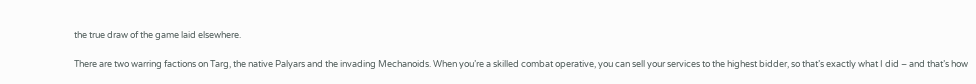the true draw of the game laid elsewhere.

There are two warring factions on Targ, the native Palyars and the invading Mechanoids. When you’re a skilled combat operative, you can sell your services to the highest bidder, so that’s exactly what I did – and that’s how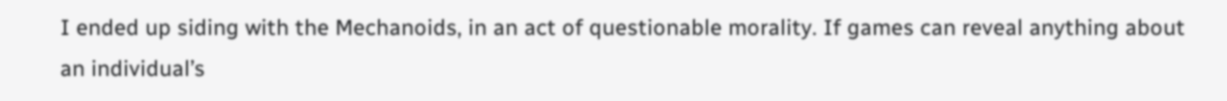I ended up siding with the Mechanoids, in an act of questionable morality. If games can reveal anything about an individual’s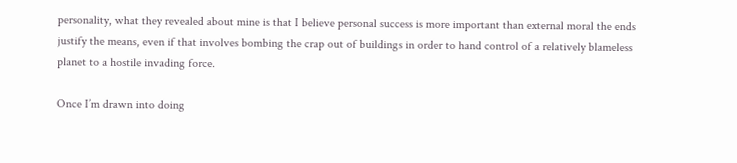personality, what they revealed about mine is that I believe personal success is more important than external moral the ends justify the means, even if that involves bombing the crap out of buildings in order to hand control of a relatively blameless planet to a hostile invading force.

Once I’m drawn into doing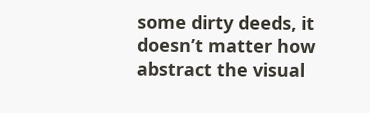some dirty deeds, it doesn’t matter how abstract the visual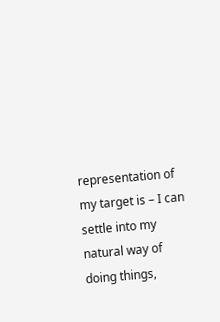representation of my target is – I can settle into my natural way of doing things,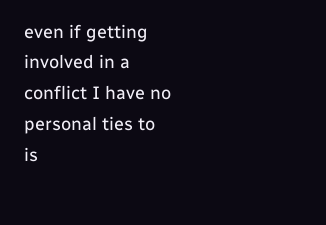even if getting involved in a conflict I have no personal ties to is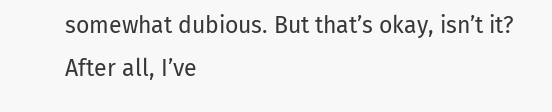somewhat dubious. But that’s okay, isn’t it? After all, I’ve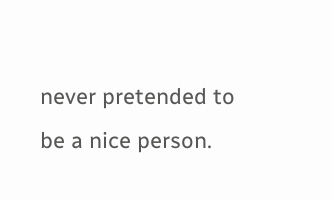never pretended to be a nice person.